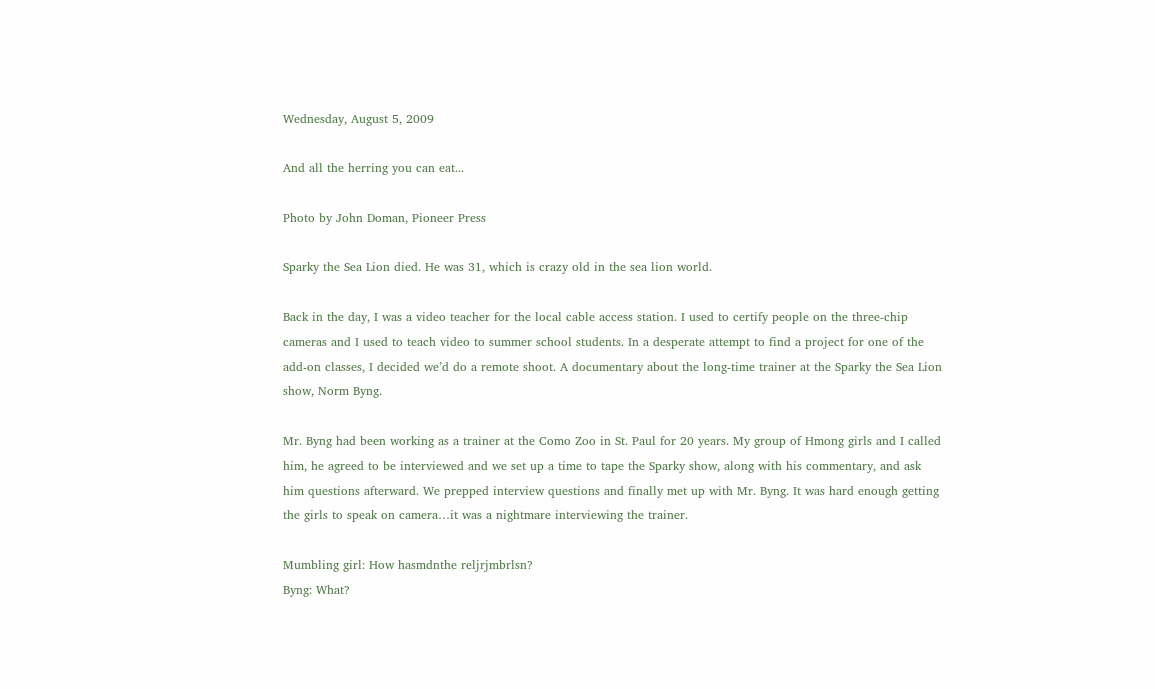Wednesday, August 5, 2009

And all the herring you can eat...

Photo by John Doman, Pioneer Press

Sparky the Sea Lion died. He was 31, which is crazy old in the sea lion world.

Back in the day, I was a video teacher for the local cable access station. I used to certify people on the three-chip cameras and I used to teach video to summer school students. In a desperate attempt to find a project for one of the add-on classes, I decided we’d do a remote shoot. A documentary about the long-time trainer at the Sparky the Sea Lion show, Norm Byng.

Mr. Byng had been working as a trainer at the Como Zoo in St. Paul for 20 years. My group of Hmong girls and I called him, he agreed to be interviewed and we set up a time to tape the Sparky show, along with his commentary, and ask him questions afterward. We prepped interview questions and finally met up with Mr. Byng. It was hard enough getting the girls to speak on camera…it was a nightmare interviewing the trainer.

Mumbling girl: How hasmdnthe reljrjmbrlsn?
Byng: What?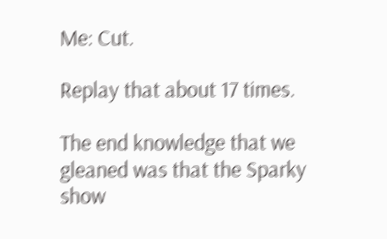Me: Cut.

Replay that about 17 times.

The end knowledge that we gleaned was that the Sparky show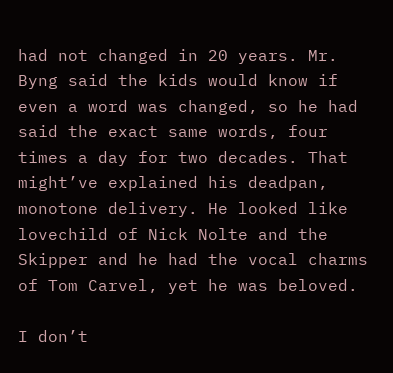had not changed in 20 years. Mr. Byng said the kids would know if even a word was changed, so he had said the exact same words, four times a day for two decades. That might’ve explained his deadpan, monotone delivery. He looked like lovechild of Nick Nolte and the Skipper and he had the vocal charms of Tom Carvel, yet he was beloved.

I don’t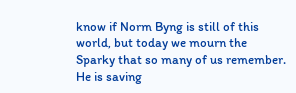know if Norm Byng is still of this world, but today we mourn the Sparky that so many of us remember. He is saving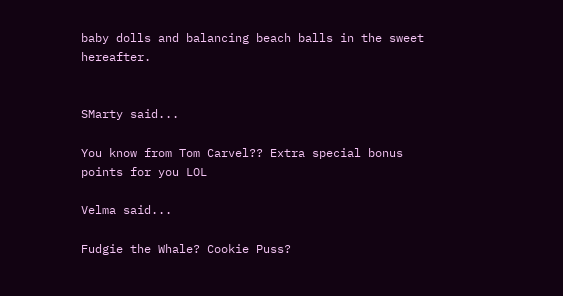baby dolls and balancing beach balls in the sweet hereafter.


SMarty said...

You know from Tom Carvel?? Extra special bonus points for you LOL

Velma said...

Fudgie the Whale? Cookie Puss?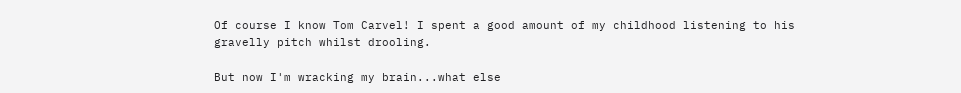Of course I know Tom Carvel! I spent a good amount of my childhood listening to his gravelly pitch whilst drooling.

But now I'm wracking my brain...what else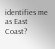identifies me as East Coast?